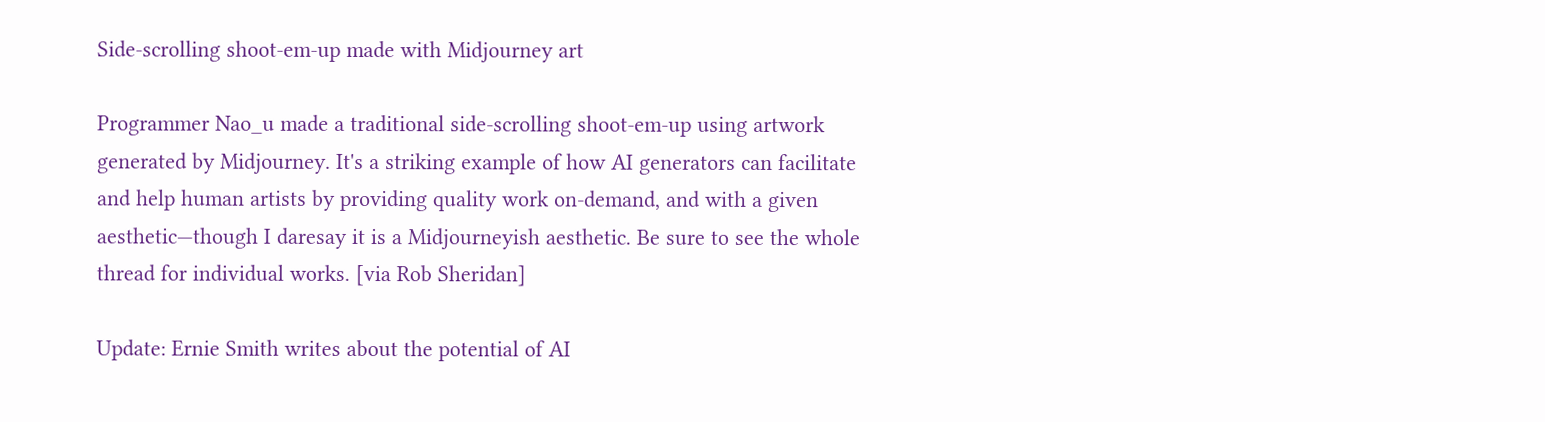Side-scrolling shoot-em-up made with Midjourney art

Programmer Nao_u made a traditional side-scrolling shoot-em-up using artwork generated by Midjourney. It's a striking example of how AI generators can facilitate and help human artists by providing quality work on-demand, and with a given aesthetic—though I daresay it is a Midjourneyish aesthetic. Be sure to see the whole thread for individual works. [via Rob Sheridan]

Update: Ernie Smith writes about the potential of AI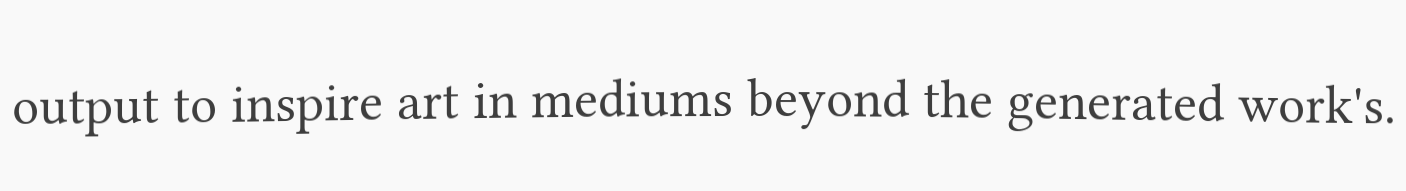output to inspire art in mediums beyond the generated work's.